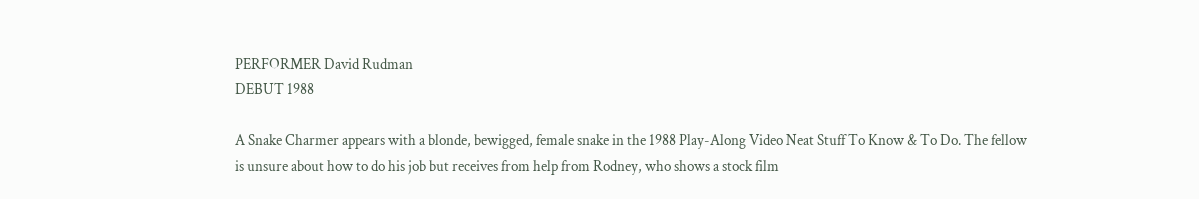PERFORMER David Rudman
DEBUT 1988

A Snake Charmer appears with a blonde, bewigged, female snake in the 1988 Play-Along Video Neat Stuff To Know & To Do. The fellow is unsure about how to do his job but receives from help from Rodney, who shows a stock film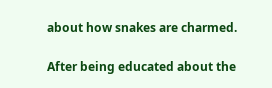about how snakes are charmed.

After being educated about the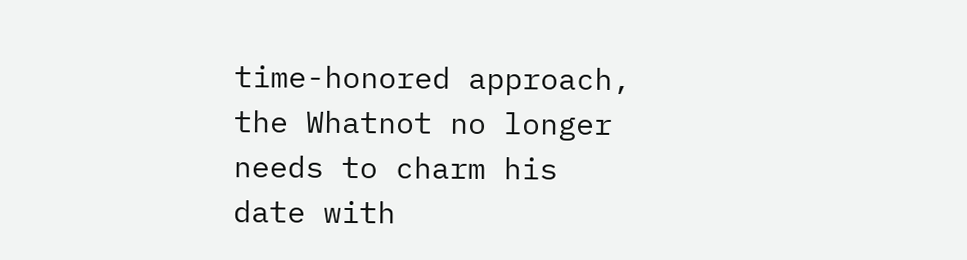time-honored approach, the Whatnot no longer needs to charm his date with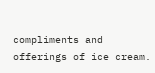compliments and offerings of ice cream.